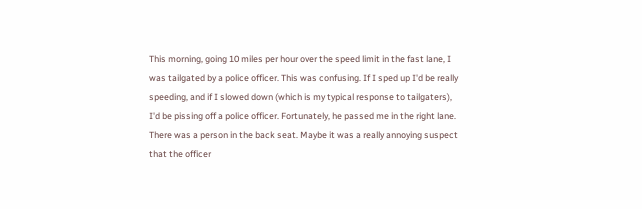This morning, going 10 miles per hour over the speed limit in the fast lane, I was tailgated by a police officer. This was confusing. If I sped up I'd be really speeding, and if I slowed down (which is my typical response to tailgaters), I'd be pissing off a police officer. Fortunately, he passed me in the right lane. There was a person in the back seat. Maybe it was a really annoying suspect that the officer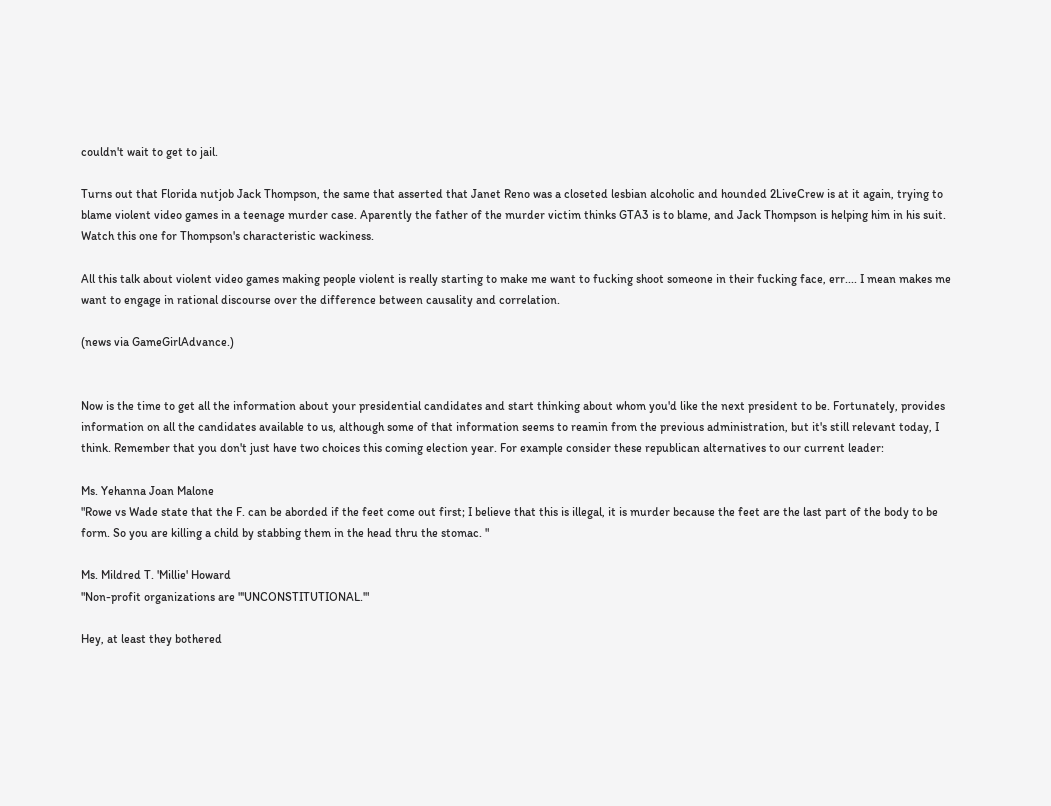couldn't wait to get to jail.

Turns out that Florida nutjob Jack Thompson, the same that asserted that Janet Reno was a closeted lesbian alcoholic and hounded 2LiveCrew is at it again, trying to blame violent video games in a teenage murder case. Aparently the father of the murder victim thinks GTA3 is to blame, and Jack Thompson is helping him in his suit. Watch this one for Thompson's characteristic wackiness.

All this talk about violent video games making people violent is really starting to make me want to fucking shoot someone in their fucking face, err.... I mean makes me want to engage in rational discourse over the difference between causality and correlation.

(news via GameGirlAdvance.)


Now is the time to get all the information about your presidential candidates and start thinking about whom you'd like the next president to be. Fortunately, provides information on all the candidates available to us, although some of that information seems to reamin from the previous administration, but it's still relevant today, I think. Remember that you don't just have two choices this coming election year. For example consider these republican alternatives to our current leader:

Ms. Yehanna Joan Malone
"Rowe vs Wade state that the F. can be aborded if the feet come out first; I believe that this is illegal, it is murder because the feet are the last part of the body to be form. So you are killing a child by stabbing them in the head thru the stomac. "

Ms. Mildred T. 'Millie' Howard
"Non-profit organizations are "'UNCONSTITUTIONAL.'"

Hey, at least they bothered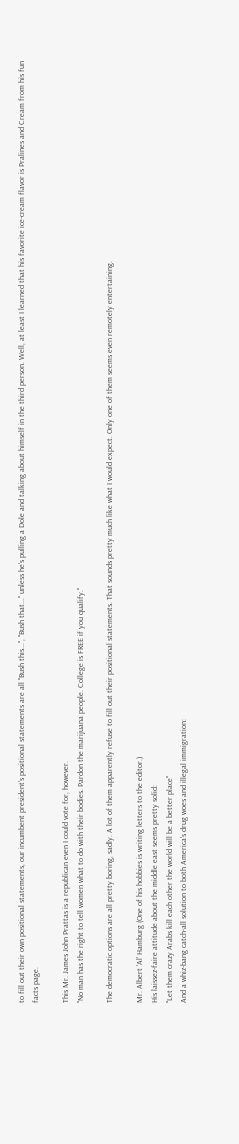to fill out their own positional statements, our incumbent president's positional statements are all "Bush this...", "Bush that..." unless he's pulling a Dole and talking about himself in the third person. Well, at least I learned that his favorite ice-cream flavor is Pralines and Cream from his fun facts page.

This Mr. James John Prattas is a republican even I could vote for, however.
"No man has the right to tell women what to do with their bodies. Pardon the marijuana people. College is FREE if you qualify."

The democratic options are all pretty boring, sadly. A lot of them apparently refuse to fill out their positional statements. That sounds pretty much like what I would expect. Only one of them seems even remotely entertaining.

Mr. Albert 'Al' Hamburg (One of his hobbies is writing letters to the editor.)
His laissez-faire attitude about the middle east seems pretty solid:
"Let them crazy Arabs kill each other the world will be a better place"
And a whiz-bang catch-all solution to both America's drug woes and illegal immigration: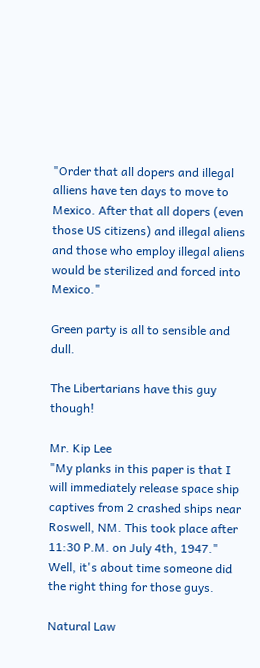"Order that all dopers and illegal alliens have ten days to move to Mexico. After that all dopers (even those US citizens) and illegal aliens and those who employ illegal aliens would be sterilized and forced into Mexico."

Green party is all to sensible and dull.

The Libertarians have this guy though!

Mr. Kip Lee
"My planks in this paper is that I will immediately release space ship captives from 2 crashed ships near Roswell, NM. This took place after 11:30 P.M. on July 4th, 1947."
Well, it's about time someone did the right thing for those guys.

Natural Law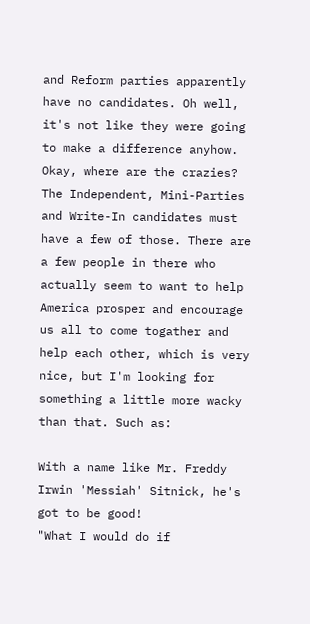and Reform parties apparently have no candidates. Oh well, it's not like they were going to make a difference anyhow. Okay, where are the crazies? The Independent, Mini-Parties and Write-In candidates must have a few of those. There are a few people in there who actually seem to want to help America prosper and encourage us all to come togather and help each other, which is very nice, but I'm looking for something a little more wacky than that. Such as:

With a name like Mr. Freddy Irwin 'Messiah' Sitnick, he's got to be good!
"What I would do if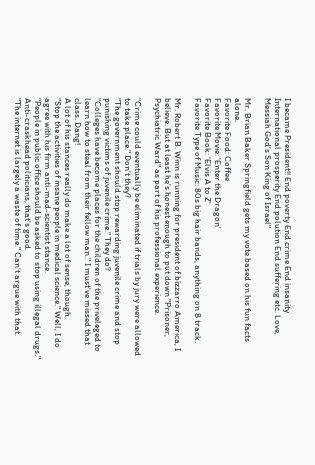I became President!! End poverty End crime End insanity International prosperity End polution End suffering etc. Love, Messiah God's Son King of Israel"

Mr. Brian Baker Springfield gets my vote based on his fun facts alone.
Favorite Food: Coffee
Favorite Movie: 'Enter the Dragon'
Favorite Book: 'Elvis A to Z'
Favorite Type of Music: 80s big hair bands, anything on 8 track.

Mr. Robert B. Winn is running for president of bizzarro America, I believe. But at least he's honest enough to put down "Prisoner, Psychiatric Ward" as part of his professional experience.

"Crime could eventually be eliminated if trials by jury were allowed to take place." Don't they?
"The government should stop rewarding juvenile crime and stop punishing victims of juvenile crime." They do?
"Colleges have become places for the children of the priveleged to learn how to steal from their fellow man." I must've missed that class. Dang!
A lot of his stances really do make a lot of sense, though.
"Stop the activities of insane people in medical science." Well, I do agree with his firm anti-mad-scientist stance.
"People in public office should be asked to stop using illegal drugs." Anti-craskhead politicians, that's good.
"The internet is largely a waste of time." Can't argue with that.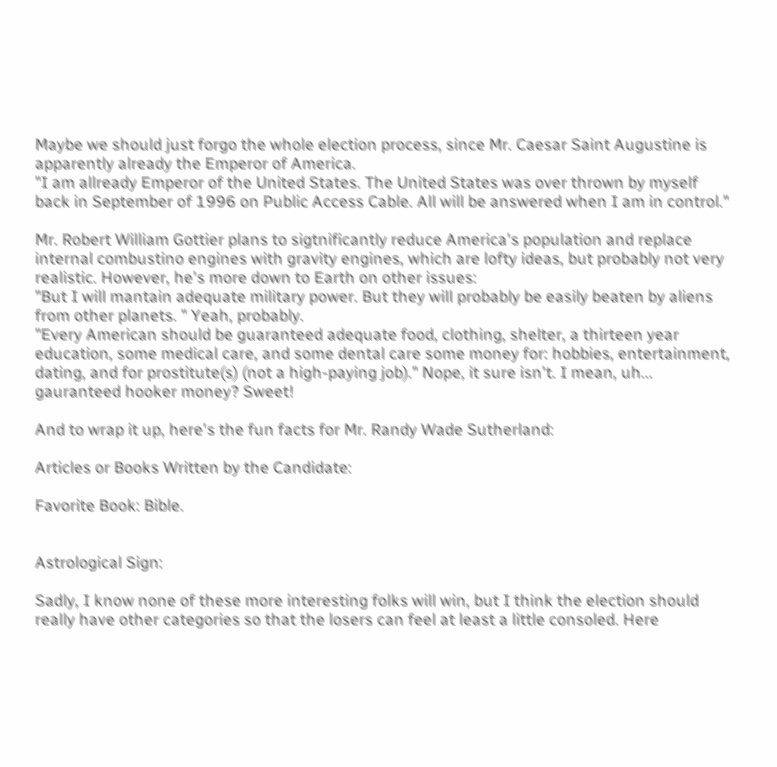Maybe we should just forgo the whole election process, since Mr. Caesar Saint Augustine is apparently already the Emperor of America.
"I am allready Emperor of the United States. The United States was over thrown by myself back in September of 1996 on Public Access Cable. All will be answered when I am in control."

Mr. Robert William Gottier plans to sigtnificantly reduce America's population and replace internal combustino engines with gravity engines, which are lofty ideas, but probably not very realistic. However, he's more down to Earth on other issues:
"But I will mantain adequate military power. But they will probably be easily beaten by aliens from other planets. " Yeah, probably.
"Every American should be guaranteed adequate food, clothing, shelter, a thirteen year education, some medical care, and some dental care some money for: hobbies, entertainment, dating, and for prostitute(s) (not a high-paying job)." Nope, it sure isn't. I mean, uh... gauranteed hooker money? Sweet!

And to wrap it up, here's the fun facts for Mr. Randy Wade Sutherland:

Articles or Books Written by the Candidate:

Favorite Book: Bible.


Astrological Sign:

Sadly, I know none of these more interesting folks will win, but I think the election should really have other categories so that the losers can feel at least a little consoled. Here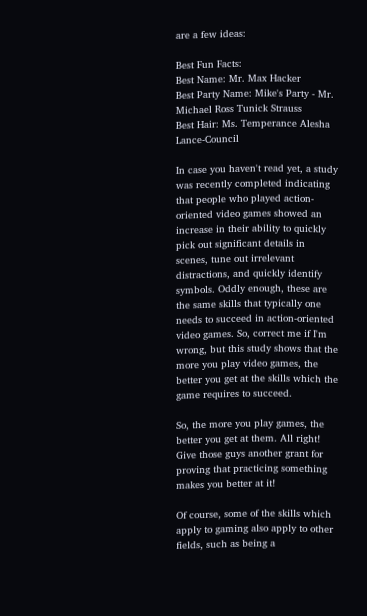are a few ideas:

Best Fun Facts:
Best Name: Mr. Max Hacker
Best Party Name: Mike's Party - Mr. Michael Ross Tunick Strauss
Best Hair: Ms. Temperance Alesha Lance-Council

In case you haven't read yet, a study was recently completed indicating that people who played action-oriented video games showed an increase in their ability to quickly pick out significant details in scenes, tune out irrelevant distractions, and quickly identify symbols. Oddly enough, these are the same skills that typically one needs to succeed in action-oriented video games. So, correct me if I'm wrong, but this study shows that the more you play video games, the better you get at the skills which the game requires to succeed.

So, the more you play games, the better you get at them. All right! Give those guys another grant for proving that practicing something makes you better at it!

Of course, some of the skills which apply to gaming also apply to other fields, such as being a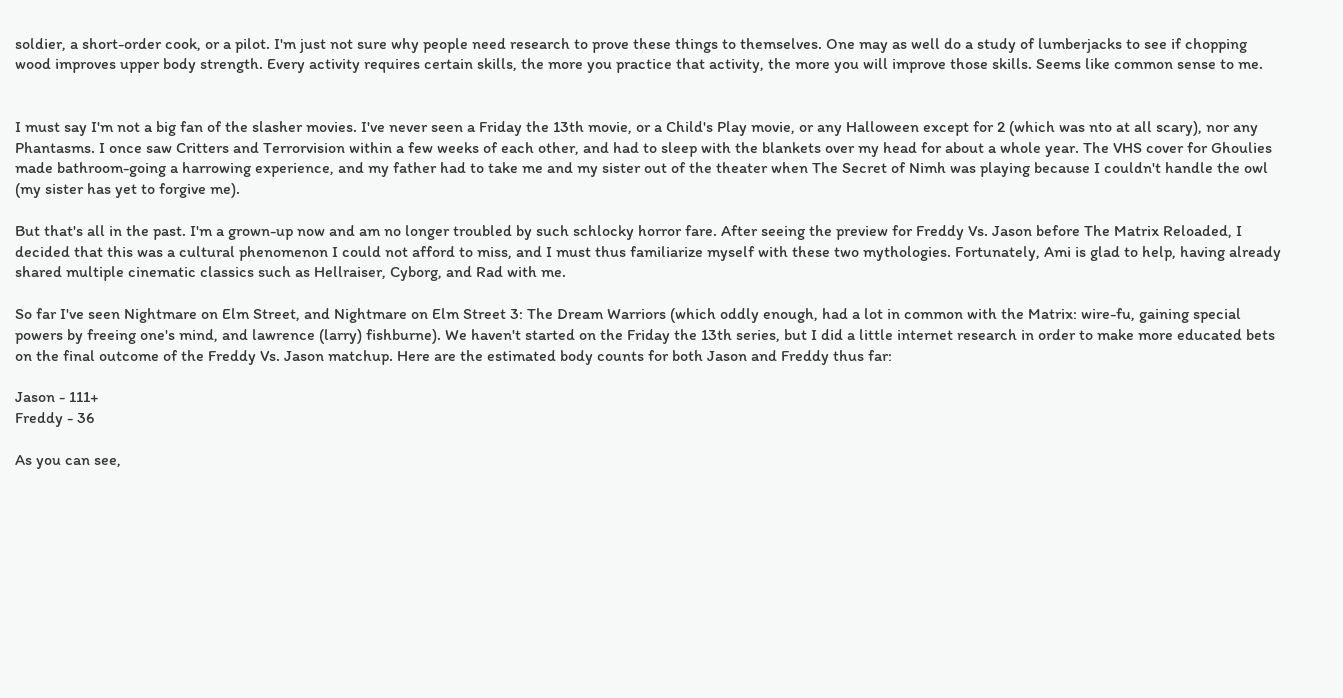soldier, a short-order cook, or a pilot. I'm just not sure why people need research to prove these things to themselves. One may as well do a study of lumberjacks to see if chopping wood improves upper body strength. Every activity requires certain skills, the more you practice that activity, the more you will improve those skills. Seems like common sense to me.


I must say I'm not a big fan of the slasher movies. I've never seen a Friday the 13th movie, or a Child's Play movie, or any Halloween except for 2 (which was nto at all scary), nor any Phantasms. I once saw Critters and Terrorvision within a few weeks of each other, and had to sleep with the blankets over my head for about a whole year. The VHS cover for Ghoulies made bathroom-going a harrowing experience, and my father had to take me and my sister out of the theater when The Secret of Nimh was playing because I couldn't handle the owl (my sister has yet to forgive me).

But that's all in the past. I'm a grown-up now and am no longer troubled by such schlocky horror fare. After seeing the preview for Freddy Vs. Jason before The Matrix Reloaded, I decided that this was a cultural phenomenon I could not afford to miss, and I must thus familiarize myself with these two mythologies. Fortunately, Ami is glad to help, having already shared multiple cinematic classics such as Hellraiser, Cyborg, and Rad with me.

So far I've seen Nightmare on Elm Street, and Nightmare on Elm Street 3: The Dream Warriors (which oddly enough, had a lot in common with the Matrix: wire-fu, gaining special powers by freeing one's mind, and lawrence (larry) fishburne). We haven't started on the Friday the 13th series, but I did a little internet research in order to make more educated bets on the final outcome of the Freddy Vs. Jason matchup. Here are the estimated body counts for both Jason and Freddy thus far:

Jason - 111+
Freddy - 36

As you can see,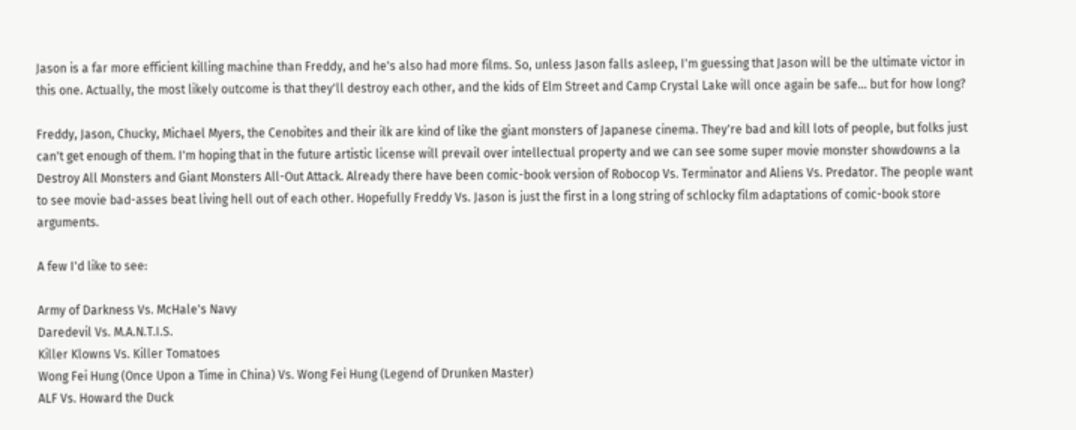Jason is a far more efficient killing machine than Freddy, and he's also had more films. So, unless Jason falls asleep, I'm guessing that Jason will be the ultimate victor in this one. Actually, the most likely outcome is that they'll destroy each other, and the kids of Elm Street and Camp Crystal Lake will once again be safe... but for how long?

Freddy, Jason, Chucky, Michael Myers, the Cenobites and their ilk are kind of like the giant monsters of Japanese cinema. They're bad and kill lots of people, but folks just can't get enough of them. I'm hoping that in the future artistic license will prevail over intellectual property and we can see some super movie monster showdowns a la Destroy All Monsters and Giant Monsters All-Out Attack. Already there have been comic-book version of Robocop Vs. Terminator and Aliens Vs. Predator. The people want to see movie bad-asses beat living hell out of each other. Hopefully Freddy Vs. Jason is just the first in a long string of schlocky film adaptations of comic-book store arguments.

A few I'd like to see:

Army of Darkness Vs. McHale's Navy
Daredevil Vs. M.A.N.T.I.S.
Killer Klowns Vs. Killer Tomatoes
Wong Fei Hung (Once Upon a Time in China) Vs. Wong Fei Hung (Legend of Drunken Master)
ALF Vs. Howard the Duck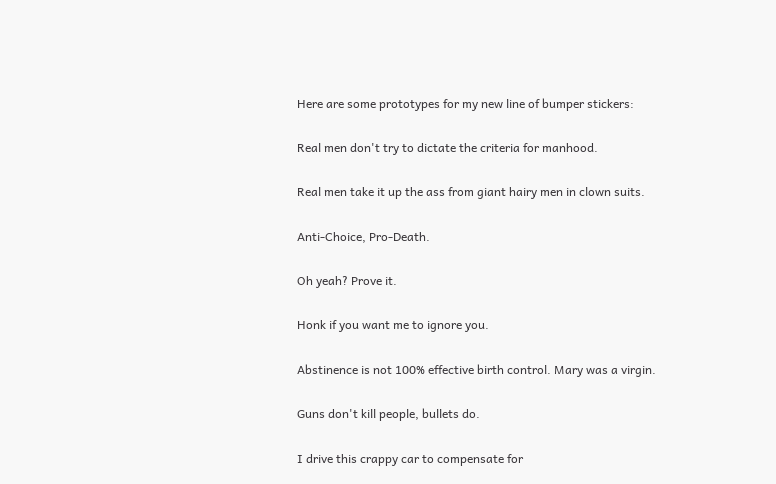Here are some prototypes for my new line of bumper stickers:

Real men don't try to dictate the criteria for manhood.

Real men take it up the ass from giant hairy men in clown suits.

Anti-Choice, Pro-Death.

Oh yeah? Prove it.

Honk if you want me to ignore you.

Abstinence is not 100% effective birth control. Mary was a virgin.

Guns don't kill people, bullets do.

I drive this crappy car to compensate for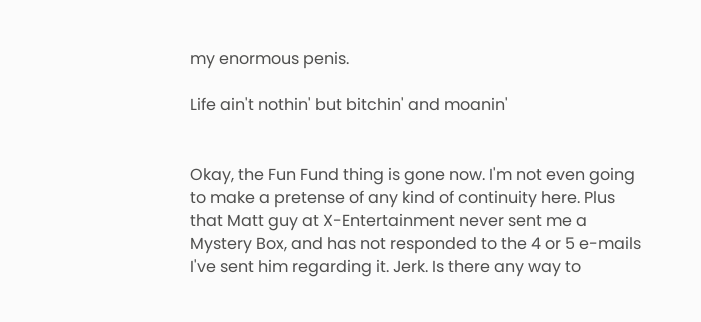my enormous penis.

Life ain't nothin' but bitchin' and moanin'


Okay, the Fun Fund thing is gone now. I'm not even going to make a pretense of any kind of continuity here. Plus that Matt guy at X-Entertainment never sent me a Mystery Box, and has not responded to the 4 or 5 e-mails I've sent him regarding it. Jerk. Is there any way to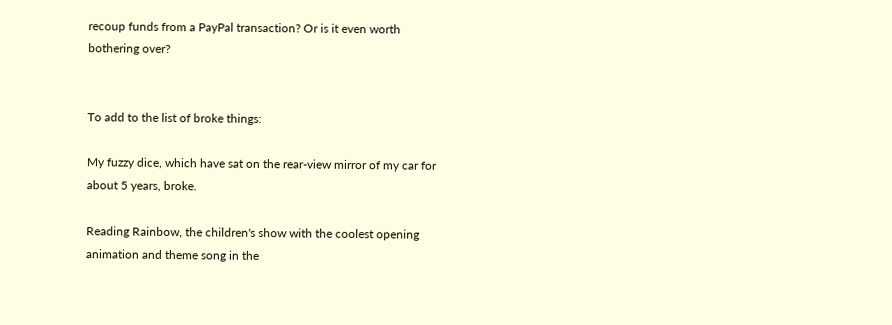recoup funds from a PayPal transaction? Or is it even worth bothering over?


To add to the list of broke things:

My fuzzy dice, which have sat on the rear-view mirror of my car for about 5 years, broke.

Reading Rainbow, the children's show with the coolest opening animation and theme song in the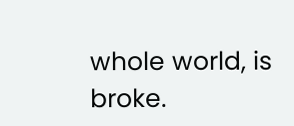whole world, is broke.